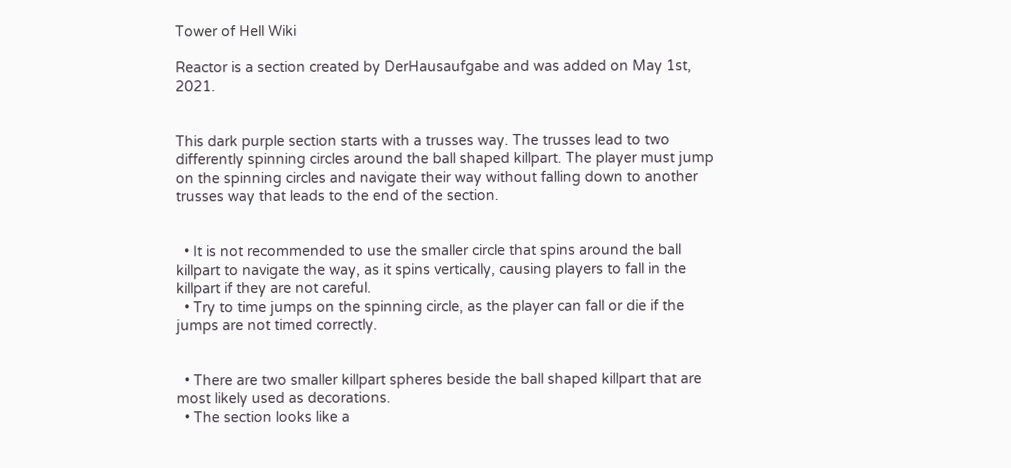Tower of Hell Wiki

Reactor is a section created by DerHausaufgabe and was added on May 1st, 2021.


This dark purple section starts with a trusses way. The trusses lead to two differently spinning circles around the ball shaped killpart. The player must jump on the spinning circles and navigate their way without falling down to another trusses way that leads to the end of the section.


  • It is not recommended to use the smaller circle that spins around the ball killpart to navigate the way, as it spins vertically, causing players to fall in the killpart if they are not careful.
  • Try to time jumps on the spinning circle, as the player can fall or die if the jumps are not timed correctly.


  • There are two smaller killpart spheres beside the ball shaped killpart that are most likely used as decorations.
  • The section looks like a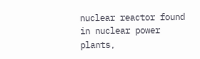nuclear reactor found in nuclear power plants,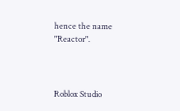hence the name "Reactor".



Roblox Studio